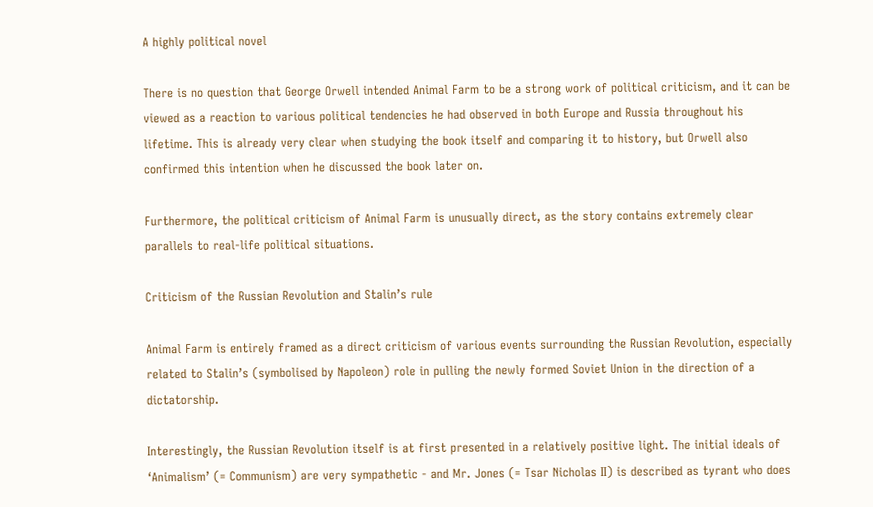A highly political novel

There is no question that George Orwell intended Animal Farm to be a strong work of political criticism, and it can be viewed as a reaction to various political tendencies he had observed in both Europe and Russia throughout his lifetime. This is already very clear when studying the book itself and comparing it to history, but Orwell also confirmed this intention when he discussed the book later on.

Furthermore, the political criticism of Animal Farm is unusually direct, as the story contains extremely clear parallels to real-life political situations.

Criticism of the Russian Revolution and Stalin’s rule

Animal Farm is entirely framed as a direct criticism of various events surrounding the Russian Revolution, especially related to Stalin’s (symbolised by Napoleon) role in pulling the newly formed Soviet Union in the direction of a dictatorship.

Interestingly, the Russian Revolution itself is at first presented in a relatively positive light. The initial ideals of ‘Animalism’ (= Communism) are very sympathetic - and Mr. Jones (= Tsar Nicholas II) is described as tyrant who does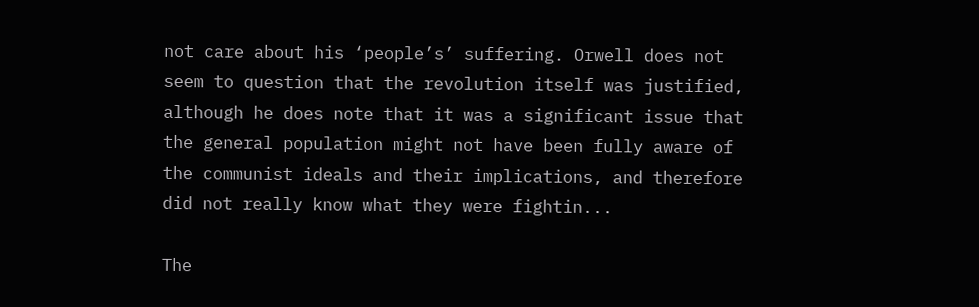not care about his ‘people’s’ suffering. Orwell does not seem to question that the revolution itself was justified, although he does note that it was a significant issue that the general population might not have been fully aware of the communist ideals and their implications, and therefore did not really know what they were fightin...

The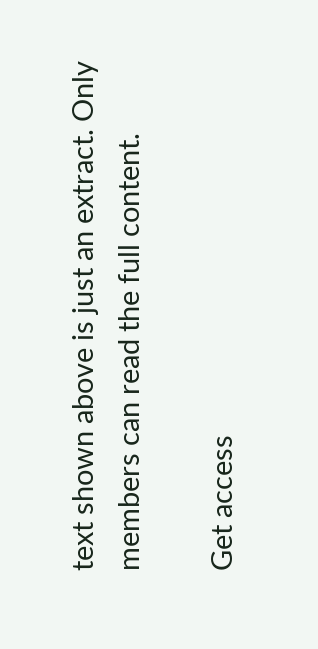text shown above is just an extract. Only members can read the full content.

Get access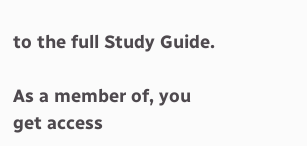to the full Study Guide.

As a member of, you get access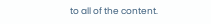to all of the content.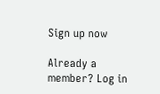Sign up now

Already a member? Log in